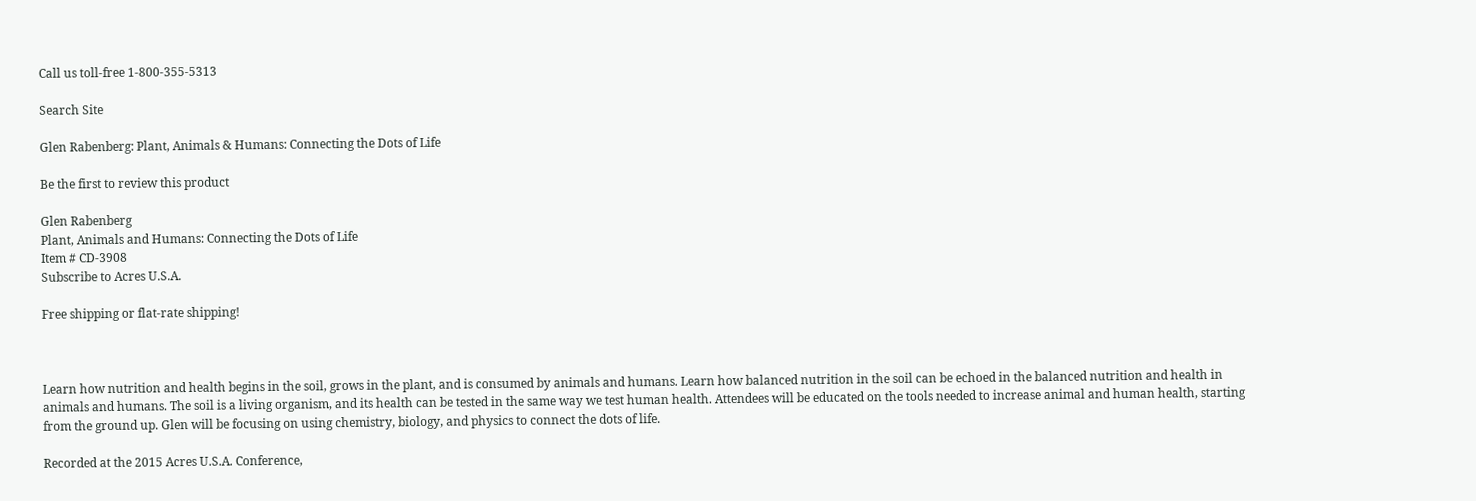Call us toll-free 1-800-355-5313

Search Site

Glen Rabenberg: Plant, Animals & Humans: Connecting the Dots of Life

Be the first to review this product

Glen Rabenberg
Plant, Animals and Humans: Connecting the Dots of Life
Item # CD-3908
Subscribe to Acres U.S.A.

Free shipping or flat-rate shipping!



Learn how nutrition and health begins in the soil, grows in the plant, and is consumed by animals and humans. Learn how balanced nutrition in the soil can be echoed in the balanced nutrition and health in animals and humans. The soil is a living organism, and its health can be tested in the same way we test human health. Attendees will be educated on the tools needed to increase animal and human health, starting from the ground up. Glen will be focusing on using chemistry, biology, and physics to connect the dots of life.

Recorded at the 2015 Acres U.S.A. Conference,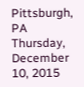Pittsburgh, PA Thursday, December 10, 2015